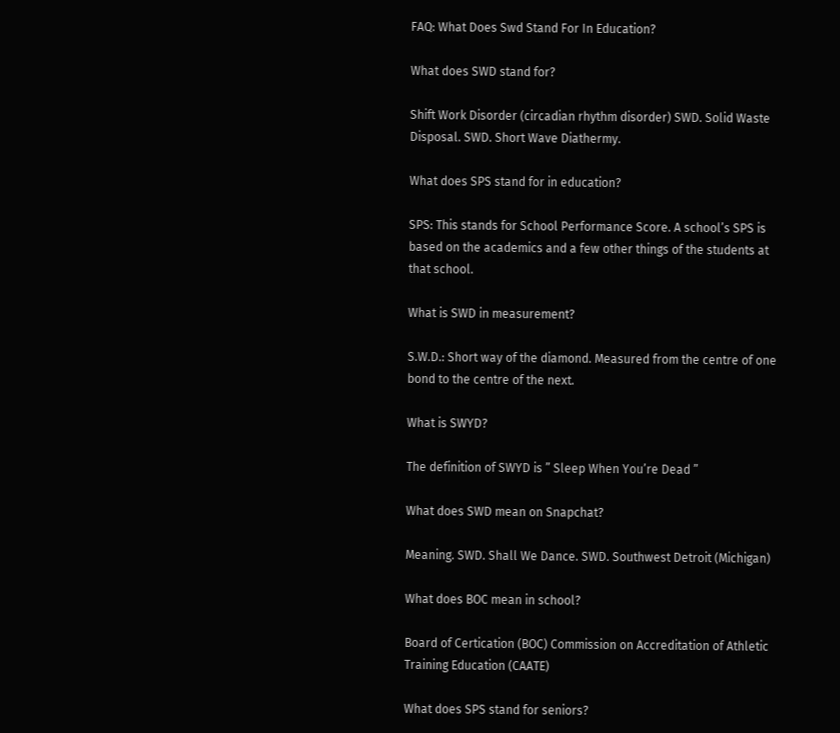FAQ: What Does Swd Stand For In Education?

What does SWD stand for?

Shift Work Disorder (circadian rhythm disorder) SWD. Solid Waste Disposal. SWD. Short Wave Diathermy.

What does SPS stand for in education?

SPS: This stands for School Performance Score. A school’s SPS is based on the academics and a few other things of the students at that school.

What is SWD in measurement?

S.W.D.: Short way of the diamond. Measured from the centre of one bond to the centre of the next.

What is SWYD?

The definition of SWYD is ” Sleep When You’re Dead ”

What does SWD mean on Snapchat?

Meaning. SWD. Shall We Dance. SWD. Southwest Detroit (Michigan)

What does BOC mean in school?

Board of Certication (BOC) Commission on Accreditation of Athletic Training Education (CAATE)

What does SPS stand for seniors?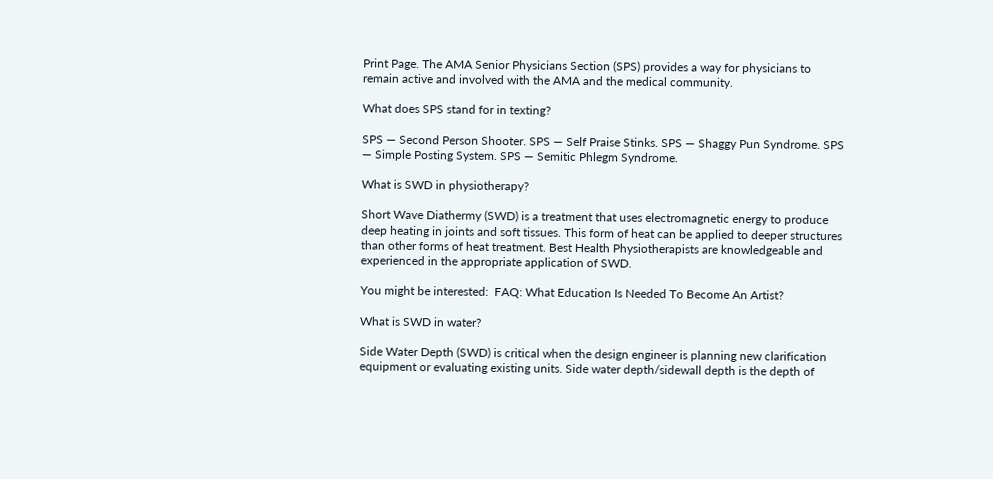Print Page. The AMA Senior Physicians Section (SPS) provides a way for physicians to remain active and involved with the AMA and the medical community.

What does SPS stand for in texting?

SPS — Second Person Shooter. SPS — Self Praise Stinks. SPS — Shaggy Pun Syndrome. SPS — Simple Posting System. SPS — Semitic Phlegm Syndrome.

What is SWD in physiotherapy?

Short Wave Diathermy (SWD) is a treatment that uses electromagnetic energy to produce deep heating in joints and soft tissues. This form of heat can be applied to deeper structures than other forms of heat treatment. Best Health Physiotherapists are knowledgeable and experienced in the appropriate application of SWD.

You might be interested:  FAQ: What Education Is Needed To Become An Artist?

What is SWD in water?

Side Water Depth (SWD) is critical when the design engineer is planning new clarification equipment or evaluating existing units. Side water depth/sidewall depth is the depth of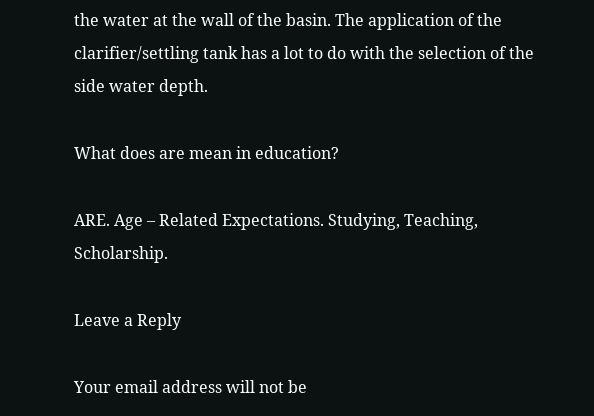the water at the wall of the basin. The application of the clarifier/settling tank has a lot to do with the selection of the side water depth.

What does are mean in education?

ARE. Age – Related Expectations. Studying, Teaching, Scholarship.

Leave a Reply

Your email address will not be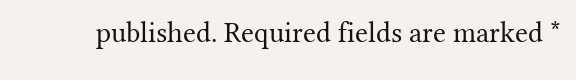published. Required fields are marked *